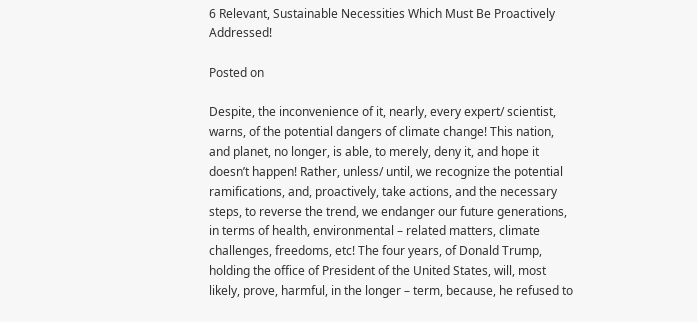6 Relevant, Sustainable Necessities Which Must Be Proactively Addressed!

Posted on

Despite, the inconvenience of it, nearly, every expert/ scientist, warns, of the potential dangers of climate change! This nation, and planet, no longer, is able, to merely, deny it, and hope it doesn’t happen! Rather, unless/ until, we recognize the potential ramifications, and, proactively, take actions, and the necessary steps, to reverse the trend, we endanger our future generations, in terms of health, environmental – related matters, climate challenges, freedoms, etc! The four years, of Donald Trump, holding the office of President of the United States, will, most likely, prove, harmful, in the longer – term, because, he refused to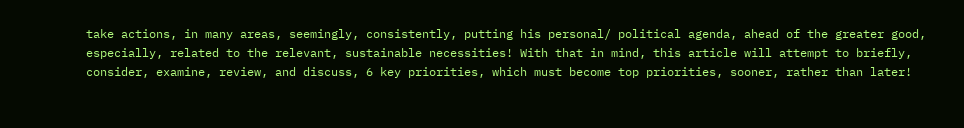take actions, in many areas, seemingly, consistently, putting his personal/ political agenda, ahead of the greater good, especially, related to the relevant, sustainable necessities! With that in mind, this article will attempt to briefly, consider, examine, review, and discuss, 6 key priorities, which must become top priorities, sooner, rather than later!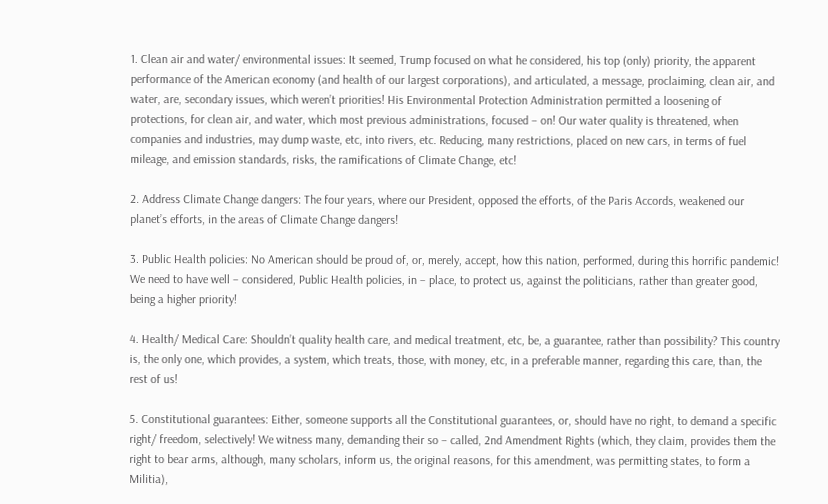1. Clean air and water/ environmental issues: It seemed, Trump focused on what he considered, his top (only) priority, the apparent performance of the American economy (and health of our largest corporations), and articulated, a message, proclaiming, clean air, and water, are, secondary issues, which weren’t priorities! His Environmental Protection Administration permitted a loosening of protections, for clean air, and water, which most previous administrations, focused – on! Our water quality is threatened, when companies and industries, may dump waste, etc, into rivers, etc. Reducing, many restrictions, placed on new cars, in terms of fuel mileage, and emission standards, risks, the ramifications of Climate Change, etc!

2. Address Climate Change dangers: The four years, where our President, opposed the efforts, of the Paris Accords, weakened our planet’s efforts, in the areas of Climate Change dangers!

3. Public Health policies: No American should be proud of, or, merely, accept, how this nation, performed, during this horrific pandemic! We need to have well – considered, Public Health policies, in – place, to protect us, against the politicians, rather than greater good, being a higher priority!

4. Health/ Medical Care: Shouldn’t quality health care, and medical treatment, etc, be, a guarantee, rather than possibility? This country is, the only one, which provides, a system, which treats, those, with money, etc, in a preferable manner, regarding this care, than, the rest of us!

5. Constitutional guarantees: Either, someone supports all the Constitutional guarantees, or, should have no right, to demand a specific right/ freedom, selectively! We witness many, demanding their so – called, 2nd Amendment Rights (which, they claim, provides them the right to bear arms, although, many scholars, inform us, the original reasons, for this amendment, was permitting states, to form a Militia),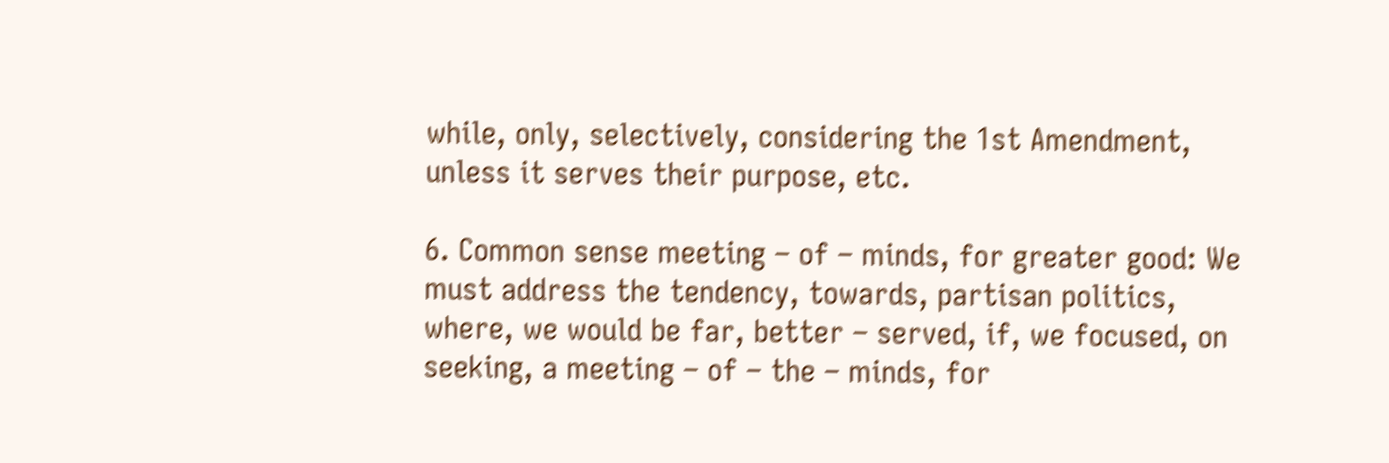while, only, selectively, considering the 1st Amendment, unless it serves their purpose, etc.

6. Common sense meeting – of – minds, for greater good: We must address the tendency, towards, partisan politics, where, we would be far, better – served, if, we focused, on seeking, a meeting – of – the – minds, for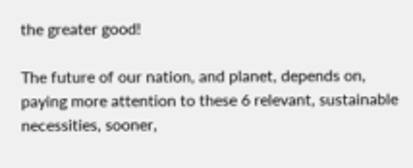the greater good!

The future of our nation, and planet, depends on, paying more attention to these 6 relevant, sustainable necessities, sooner,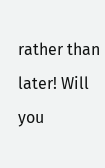rather than later! Will you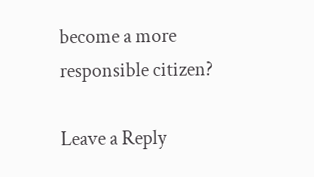become a more responsible citizen?

Leave a Reply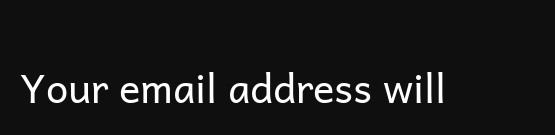Your email address will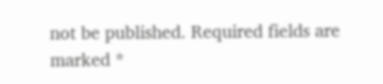not be published. Required fields are marked *